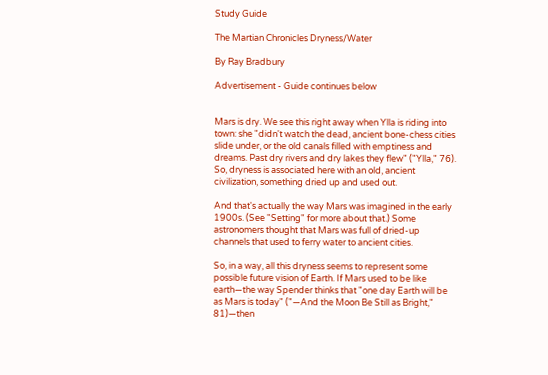Study Guide

The Martian Chronicles Dryness/Water

By Ray Bradbury

Advertisement - Guide continues below


Mars is dry. We see this right away when Ylla is riding into town: she "didn't watch the dead, ancient bone-chess cities slide under, or the old canals filled with emptiness and dreams. Past dry rivers and dry lakes they flew" ("Ylla," 76). So, dryness is associated here with an old, ancient civilization, something dried up and used out.

And that's actually the way Mars was imagined in the early 1900s. (See "Setting" for more about that.) Some astronomers thought that Mars was full of dried-up channels that used to ferry water to ancient cities.

So, in a way, all this dryness seems to represent some possible future vision of Earth. If Mars used to be like earth—the way Spender thinks that "one day Earth will be as Mars is today" ("—And the Moon Be Still as Bright," 81)—then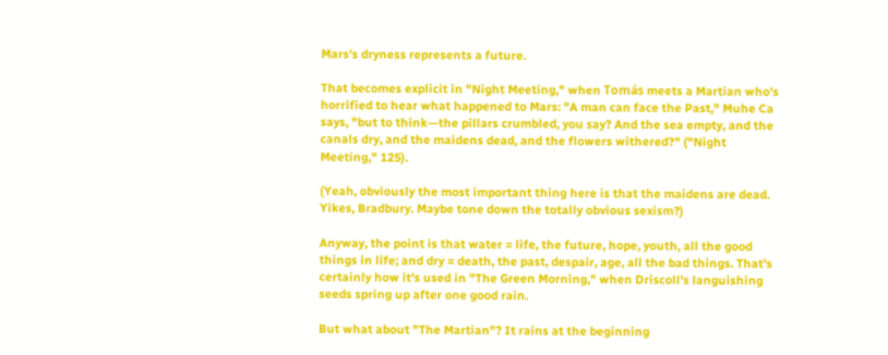Mars's dryness represents a future.

That becomes explicit in "Night Meeting," when Tomás meets a Martian who's horrified to hear what happened to Mars: "A man can face the Past," Muhe Ca says, "but to think—the pillars crumbled, you say? And the sea empty, and the canals dry, and the maidens dead, and the flowers withered?" ("Night Meeting," 125).

(Yeah, obviously the most important thing here is that the maidens are dead. Yikes, Bradbury. Maybe tone down the totally obvious sexism?)

Anyway, the point is that water = life, the future, hope, youth, all the good things in life; and dry = death, the past, despair, age, all the bad things. That's certainly how it's used in "The Green Morning," when Driscoll's languishing seeds spring up after one good rain.

But what about "The Martian"? It rains at the beginning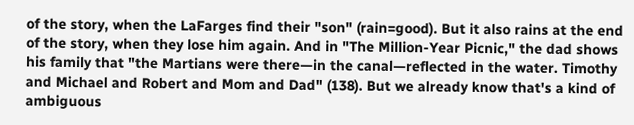of the story, when the LaFarges find their "son" (rain=good). But it also rains at the end of the story, when they lose him again. And in "The Million-Year Picnic," the dad shows his family that "the Martians were there—in the canal—reflected in the water. Timothy and Michael and Robert and Mom and Dad" (138). But we already know that's a kind of ambiguous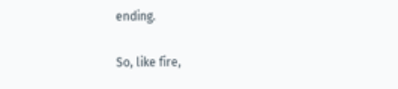ending.

So, like fire,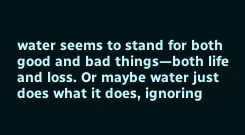water seems to stand for both good and bad things—both life and loss. Or maybe water just does what it does, ignoring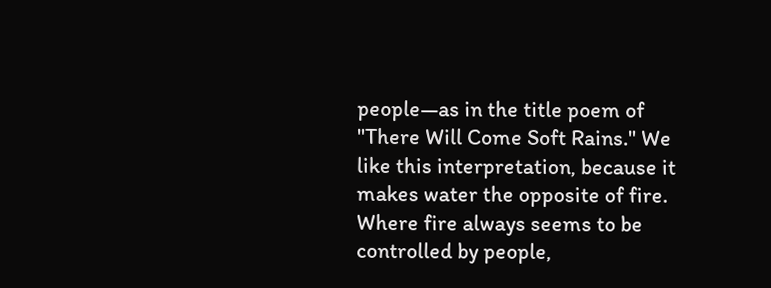people—as in the title poem of "There Will Come Soft Rains." We like this interpretation, because it makes water the opposite of fire. Where fire always seems to be controlled by people,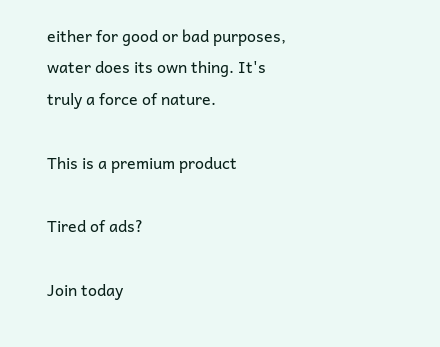either for good or bad purposes, water does its own thing. It's truly a force of nature.

This is a premium product

Tired of ads?

Join today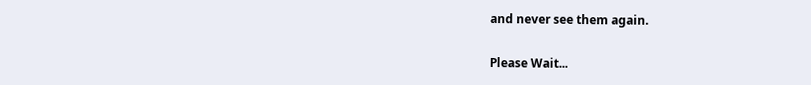and never see them again.

Please Wait...